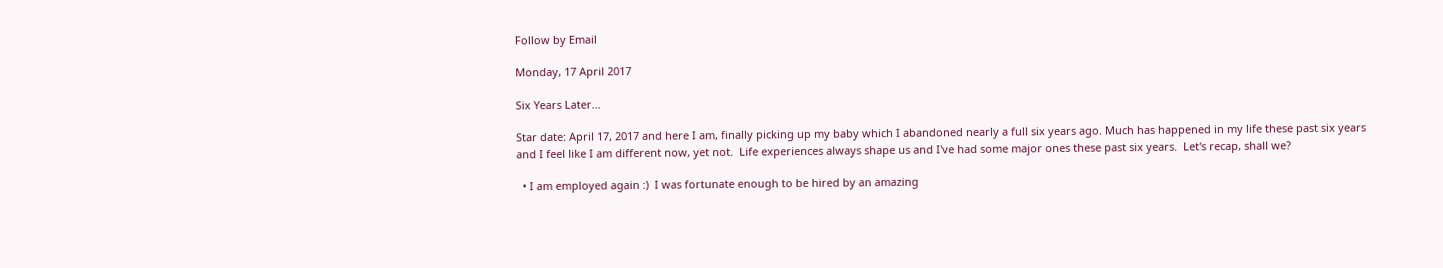Follow by Email

Monday, 17 April 2017

Six Years Later...

Star date: April 17, 2017 and here I am, finally picking up my baby which I abandoned nearly a full six years ago. Much has happened in my life these past six years and I feel like I am different now, yet not.  Life experiences always shape us and I've had some major ones these past six years.  Let's recap, shall we?

  • I am employed again :)  I was fortunate enough to be hired by an amazing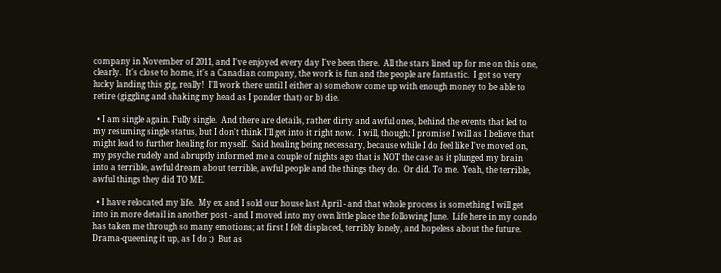company in November of 2011, and I've enjoyed every day I've been there.  All the stars lined up for me on this one, clearly.  It's close to home, it's a Canadian company, the work is fun and the people are fantastic.  I got so very lucky landing this gig, really!  I'll work there until I either a) somehow come up with enough money to be able to retire (giggling and shaking my head as I ponder that) or b) die.

  • I am single again. Fully single.  And there are details, rather dirty and awful ones, behind the events that led to my resuming single status, but I don't think I'll get into it right now.  I will, though; I promise I will as I believe that might lead to further healing for myself.  Said healing being necessary, because while I do feel like I've moved on, my psyche rudely and abruptly informed me a couple of nights ago that is NOT the case as it plunged my brain into a terrible, awful dream about terrible, awful people and the things they do.  Or did. To me.  Yeah, the terrible, awful things they did TO ME.

  • I have relocated my life.  My ex and I sold our house last April - and that whole process is something I will get into in more detail in another post - and I moved into my own little place the following June.  Life here in my condo has taken me through so many emotions; at first I felt displaced, terribly lonely, and hopeless about the future.  Drama-queening it up, as I do ;)  But as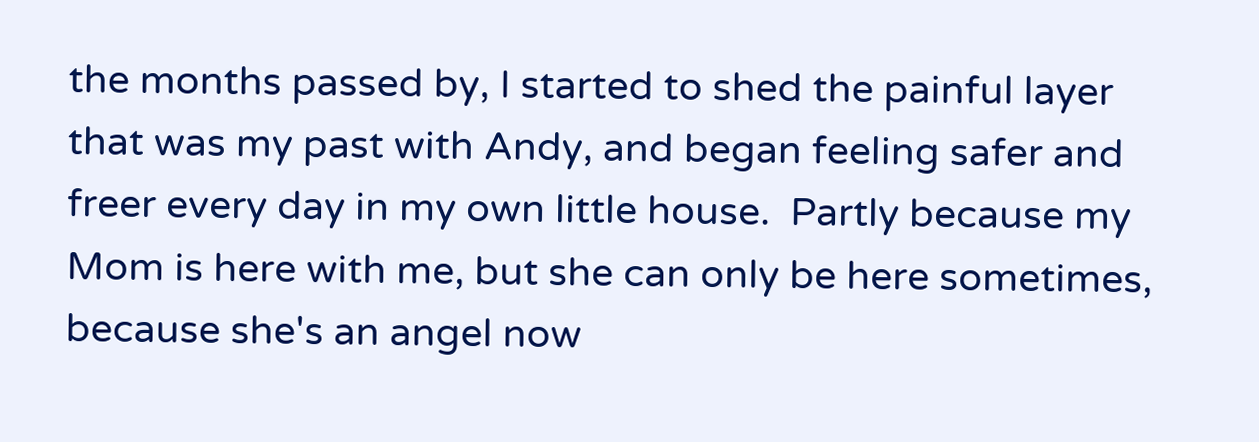the months passed by, I started to shed the painful layer that was my past with Andy, and began feeling safer and freer every day in my own little house.  Partly because my Mom is here with me, but she can only be here sometimes, because she's an angel now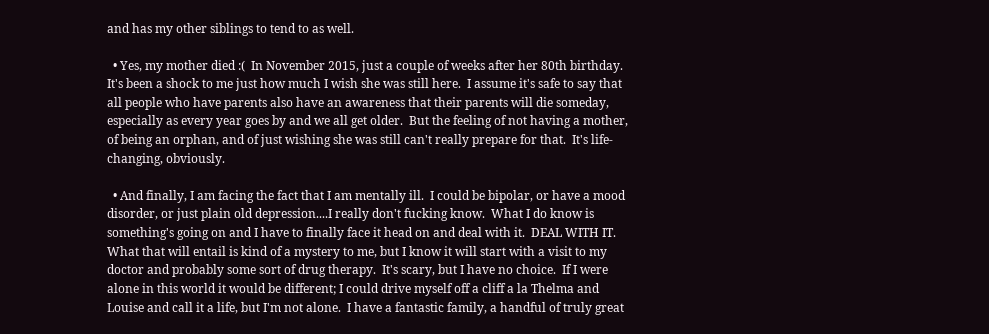and has my other siblings to tend to as well.

  • Yes, my mother died :(  In November 2015, just a couple of weeks after her 80th birthday.  It's been a shock to me just how much I wish she was still here.  I assume it's safe to say that all people who have parents also have an awareness that their parents will die someday, especially as every year goes by and we all get older.  But the feeling of not having a mother, of being an orphan, and of just wishing she was still can't really prepare for that.  It's life-changing, obviously.

  • And finally, I am facing the fact that I am mentally ill.  I could be bipolar, or have a mood disorder, or just plain old depression....I really don't fucking know.  What I do know is something's going on and I have to finally face it head on and deal with it.  DEAL WITH IT.  What that will entail is kind of a mystery to me, but I know it will start with a visit to my doctor and probably some sort of drug therapy.  It's scary, but I have no choice.  If I were alone in this world it would be different; I could drive myself off a cliff a la Thelma and Louise and call it a life, but I'm not alone.  I have a fantastic family, a handful of truly great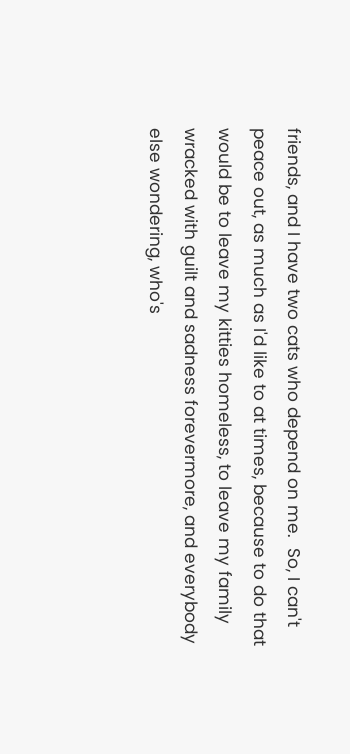friends, and I have two cats who depend on me.  So, I can't peace out, as much as I'd like to at times, because to do that would be to leave my kitties homeless, to leave my family wracked with guilt and sadness forevermore, and everybody else wondering, who's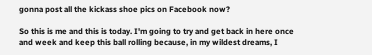gonna post all the kickass shoe pics on Facebook now?

So this is me and this is today. I'm going to try and get back in here once and week and keep this ball rolling because, in my wildest dreams, I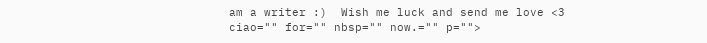am a writer :)  Wish me luck and send me love <3 ciao="" for="" nbsp="" now.="" p="">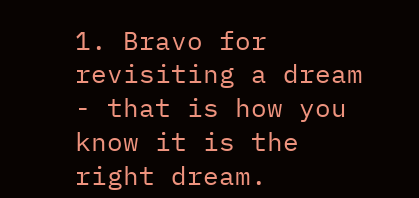1. Bravo for revisiting a dream - that is how you know it is the right dream.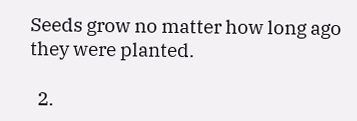Seeds grow no matter how long ago they were planted.

  2.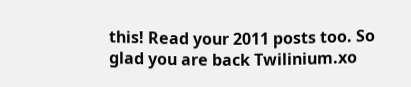this! Read your 2011 posts too. So glad you are back Twilinium.xo